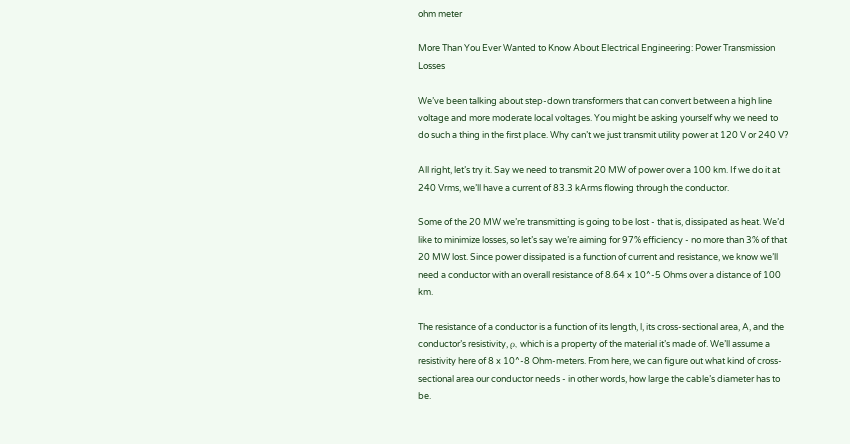ohm meter

More Than You Ever Wanted to Know About Electrical Engineering: Power Transmission Losses

We’ve been talking about step-down transformers that can convert between a high line voltage and more moderate local voltages. You might be asking yourself why we need to do such a thing in the first place. Why can’t we just transmit utility power at 120 V or 240 V?

All right, let’s try it. Say we need to transmit 20 MW of power over a 100 km. If we do it at 240 Vrms, we’ll have a current of 83.3 kArms flowing through the conductor.

Some of the 20 MW we’re transmitting is going to be lost - that is, dissipated as heat. We’d like to minimize losses, so let’s say we’re aiming for 97% efficiency - no more than 3% of that 20 MW lost. Since power dissipated is a function of current and resistance, we know we’ll need a conductor with an overall resistance of 8.64 x 10^-5 Ohms over a distance of 100 km.

The resistance of a conductor is a function of its length, l, its cross-sectional area, A, and the conductor’s resistivity, ρ, which is a property of the material it’s made of. We’ll assume a resistivity here of 8 x 10^-8 Ohm-meters. From here, we can figure out what kind of cross-sectional area our conductor needs - in other words, how large the cable’s diameter has to be.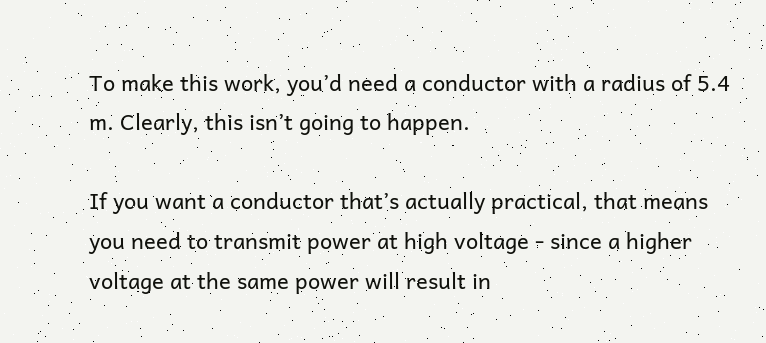To make this work, you’d need a conductor with a radius of 5.4 m. Clearly, this isn’t going to happen.

If you want a conductor that’s actually practical, that means you need to transmit power at high voltage - since a higher voltage at the same power will result in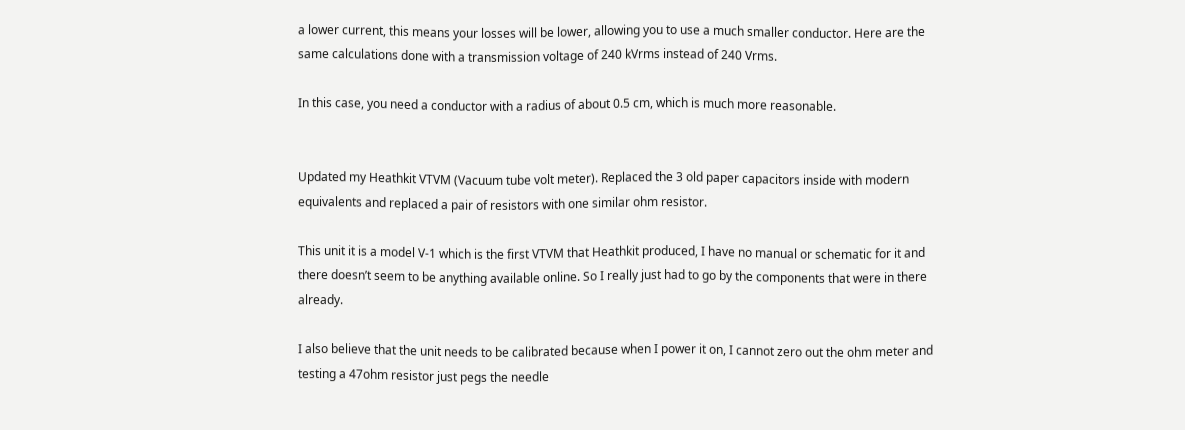a lower current, this means your losses will be lower, allowing you to use a much smaller conductor. Here are the same calculations done with a transmission voltage of 240 kVrms instead of 240 Vrms.

In this case, you need a conductor with a radius of about 0.5 cm, which is much more reasonable.


Updated my Heathkit VTVM (Vacuum tube volt meter). Replaced the 3 old paper capacitors inside with modern equivalents and replaced a pair of resistors with one similar ohm resistor.

This unit it is a model V-1 which is the first VTVM that Heathkit produced, I have no manual or schematic for it and there doesn’t seem to be anything available online. So I really just had to go by the components that were in there already.

I also believe that the unit needs to be calibrated because when I power it on, I cannot zero out the ohm meter and testing a 47ohm resistor just pegs the needle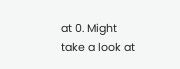at 0. Might take a look at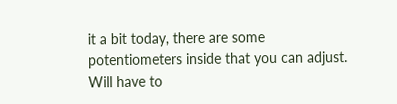it a bit today, there are some potentiometers inside that you can adjust. Will have to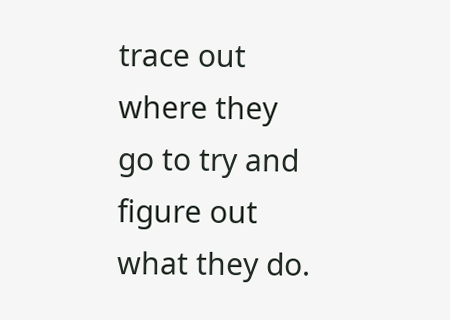trace out where they go to try and figure out what they do.